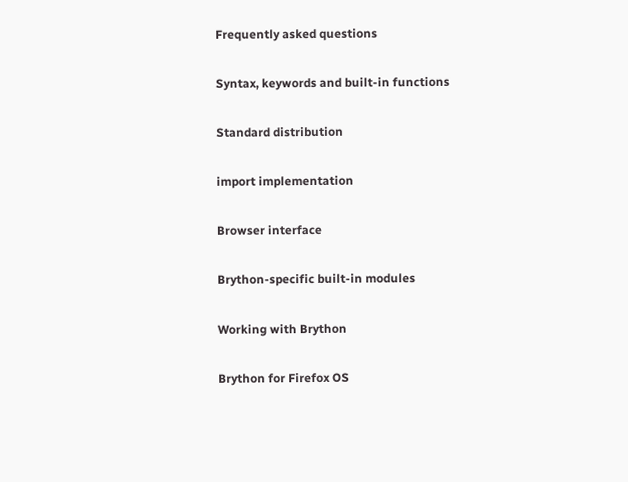Frequently asked questions

Syntax, keywords and built-in functions

Standard distribution

import implementation

Browser interface

Brython-specific built-in modules

Working with Brython

Brython for Firefox OS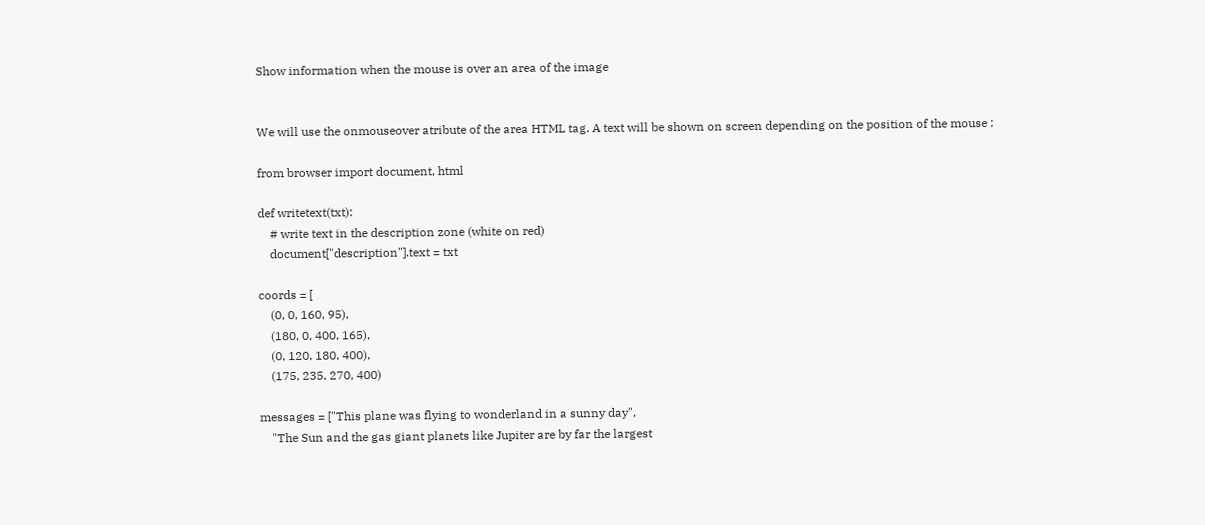Show information when the mouse is over an area of the image


We will use the onmouseover atribute of the area HTML tag. A text will be shown on screen depending on the position of the mouse :

from browser import document, html

def writetext(txt):
    # write text in the description zone (white on red)
    document["description"].text = txt

coords = [
    (0, 0, 160, 95),
    (180, 0, 400, 165),
    (0, 120, 180, 400),
    (175, 235, 270, 400)

messages = ["This plane was flying to wonderland in a sunny day",
    "The Sun and the gas giant planets like Jupiter are by far the largest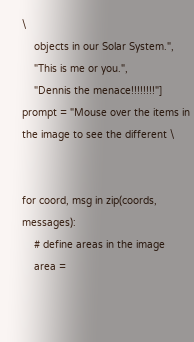\
    objects in our Solar System.",
    "This is me or you.",
    "Dennis the menace!!!!!!!!"]
prompt = "Mouse over the items in the image to see the different \


for coord, msg in zip(coords, messages):
    # define areas in the image
    area =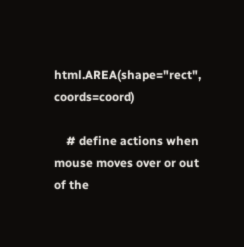html.AREA(shape="rect", coords=coord)

    # define actions when mouse moves over or out of the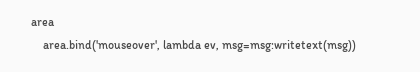area
    area.bind('mouseover', lambda ev, msg=msg:writetext(msg))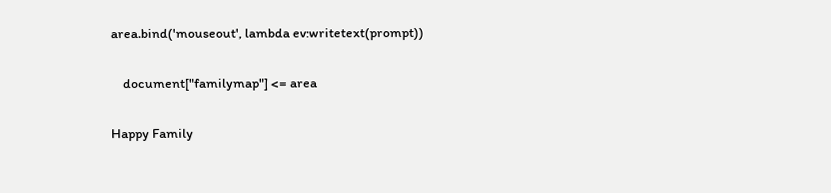area.bind('mouseout', lambda ev:writetext(prompt))

    document["familymap"] <= area

Happy Family